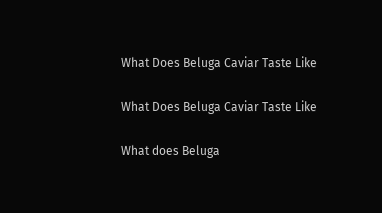What Does Beluga Caviar Taste Like

What Does Beluga Caviar Taste Like

What does Beluga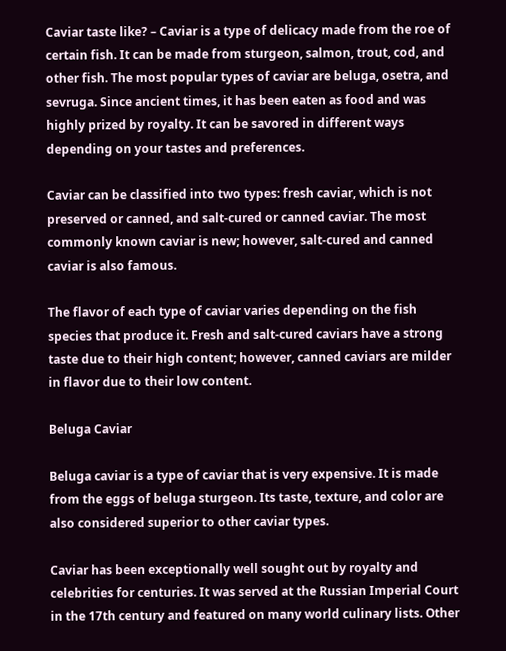Caviar taste like? – Caviar is a type of delicacy made from the roe of certain fish. It can be made from sturgeon, salmon, trout, cod, and other fish. The most popular types of caviar are beluga, osetra, and sevruga. Since ancient times, it has been eaten as food and was highly prized by royalty. It can be savored in different ways depending on your tastes and preferences.

Caviar can be classified into two types: fresh caviar, which is not preserved or canned, and salt-cured or canned caviar. The most commonly known caviar is new; however, salt-cured and canned caviar is also famous.

The flavor of each type of caviar varies depending on the fish species that produce it. Fresh and salt-cured caviars have a strong taste due to their high content; however, canned caviars are milder in flavor due to their low content.

Beluga Caviar

Beluga caviar is a type of caviar that is very expensive. It is made from the eggs of beluga sturgeon. Its taste, texture, and color are also considered superior to other caviar types.

Caviar has been exceptionally well sought out by royalty and celebrities for centuries. It was served at the Russian Imperial Court in the 17th century and featured on many world culinary lists. Other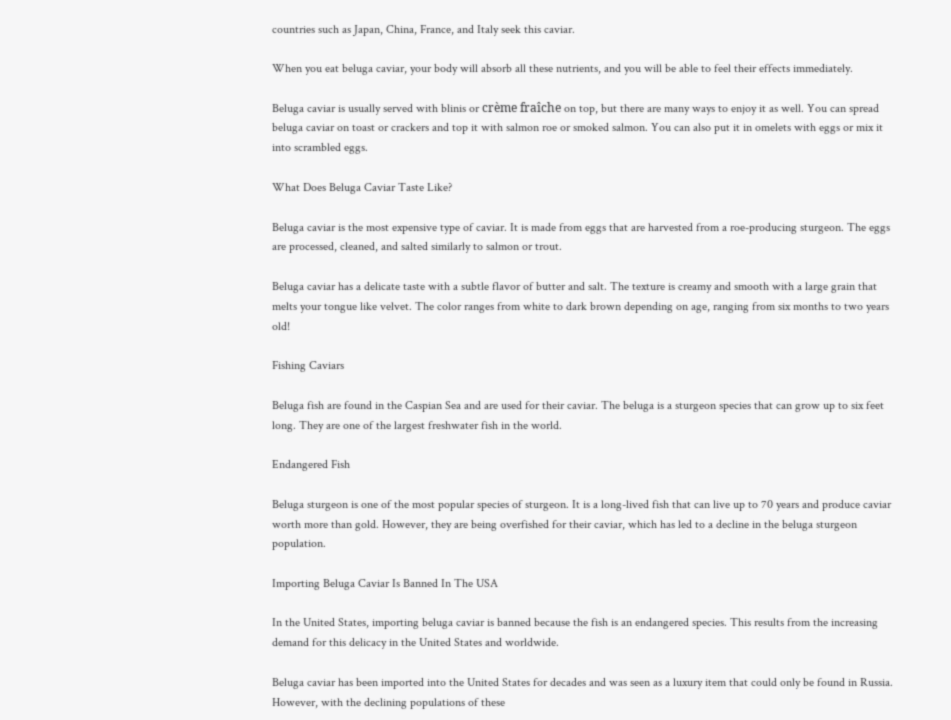countries such as Japan, China, France, and Italy seek this caviar.

When you eat beluga caviar, your body will absorb all these nutrients, and you will be able to feel their effects immediately.

Beluga caviar is usually served with blinis or crème fraîche on top, but there are many ways to enjoy it as well. You can spread beluga caviar on toast or crackers and top it with salmon roe or smoked salmon. You can also put it in omelets with eggs or mix it into scrambled eggs.

What Does Beluga Caviar Taste Like?

Beluga caviar is the most expensive type of caviar. It is made from eggs that are harvested from a roe-producing sturgeon. The eggs are processed, cleaned, and salted similarly to salmon or trout.

Beluga caviar has a delicate taste with a subtle flavor of butter and salt. The texture is creamy and smooth with a large grain that melts your tongue like velvet. The color ranges from white to dark brown depending on age, ranging from six months to two years old!

Fishing Caviars

Beluga fish are found in the Caspian Sea and are used for their caviar. The beluga is a sturgeon species that can grow up to six feet long. They are one of the largest freshwater fish in the world.

Endangered Fish

Beluga sturgeon is one of the most popular species of sturgeon. It is a long-lived fish that can live up to 70 years and produce caviar worth more than gold. However, they are being overfished for their caviar, which has led to a decline in the beluga sturgeon population.

Importing Beluga Caviar Is Banned In The USA

In the United States, importing beluga caviar is banned because the fish is an endangered species. This results from the increasing demand for this delicacy in the United States and worldwide.

Beluga caviar has been imported into the United States for decades and was seen as a luxury item that could only be found in Russia. However, with the declining populations of these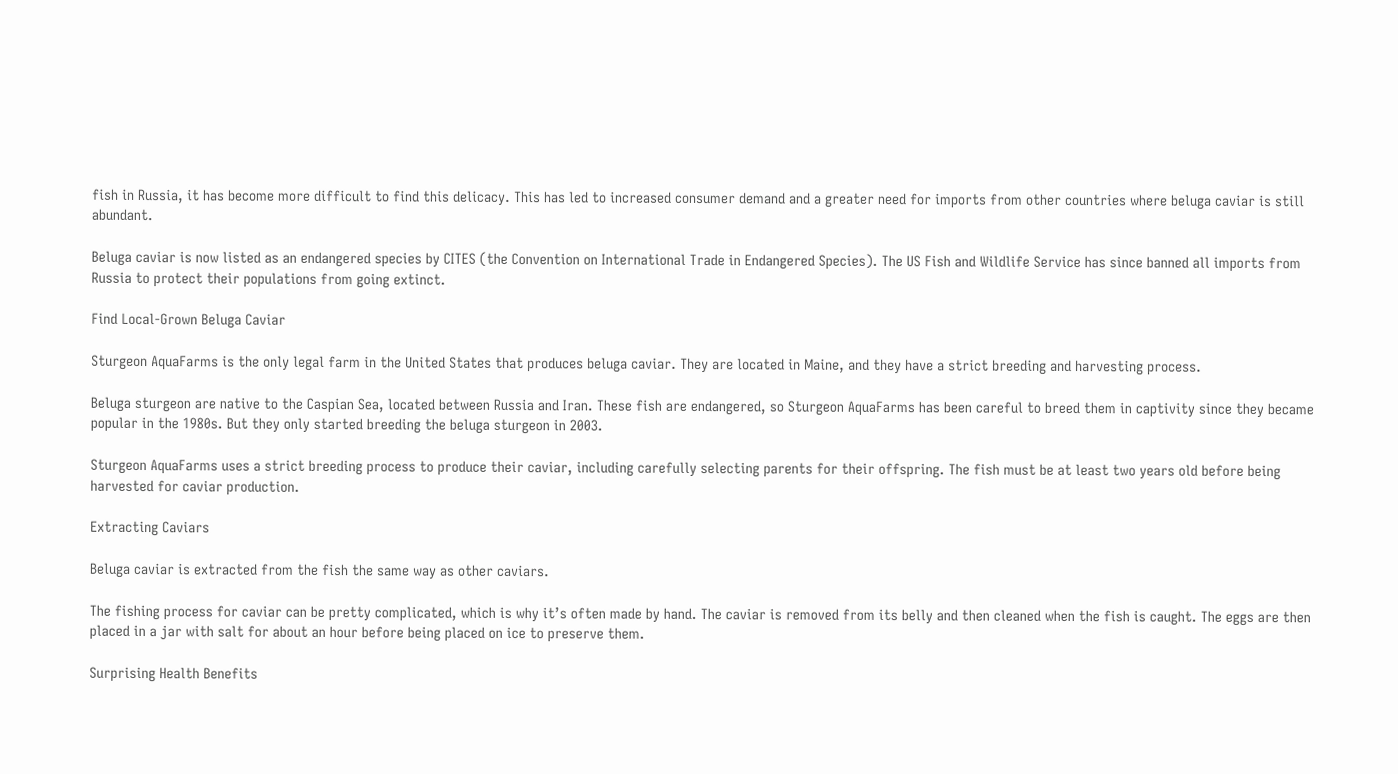fish in Russia, it has become more difficult to find this delicacy. This has led to increased consumer demand and a greater need for imports from other countries where beluga caviar is still abundant.

Beluga caviar is now listed as an endangered species by CITES (the Convention on International Trade in Endangered Species). The US Fish and Wildlife Service has since banned all imports from Russia to protect their populations from going extinct.

Find Local-Grown Beluga Caviar

Sturgeon AquaFarms is the only legal farm in the United States that produces beluga caviar. They are located in Maine, and they have a strict breeding and harvesting process.

Beluga sturgeon are native to the Caspian Sea, located between Russia and Iran. These fish are endangered, so Sturgeon AquaFarms has been careful to breed them in captivity since they became popular in the 1980s. But they only started breeding the beluga sturgeon in 2003.

Sturgeon AquaFarms uses a strict breeding process to produce their caviar, including carefully selecting parents for their offspring. The fish must be at least two years old before being harvested for caviar production.

Extracting Caviars

Beluga caviar is extracted from the fish the same way as other caviars.

The fishing process for caviar can be pretty complicated, which is why it’s often made by hand. The caviar is removed from its belly and then cleaned when the fish is caught. The eggs are then placed in a jar with salt for about an hour before being placed on ice to preserve them.

Surprising Health Benefits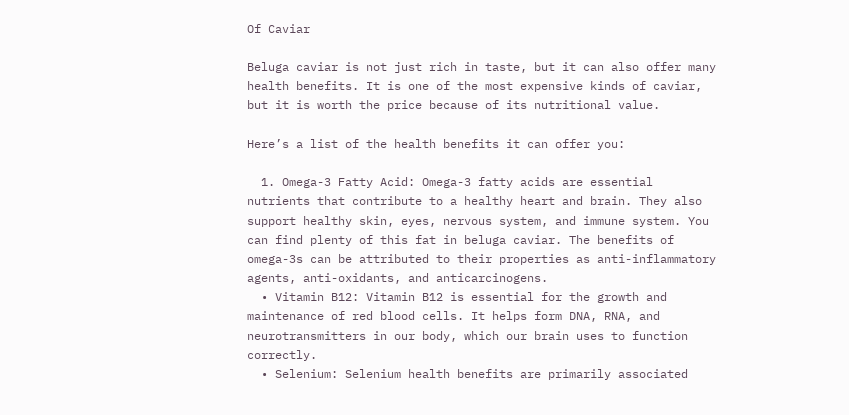Of Caviar

Beluga caviar is not just rich in taste, but it can also offer many health benefits. It is one of the most expensive kinds of caviar, but it is worth the price because of its nutritional value.

Here’s a list of the health benefits it can offer you:

  1. Omega-3 Fatty Acid: Omega-3 fatty acids are essential nutrients that contribute to a healthy heart and brain. They also support healthy skin, eyes, nervous system, and immune system. You can find plenty of this fat in beluga caviar. The benefits of omega-3s can be attributed to their properties as anti-inflammatory agents, anti-oxidants, and anticarcinogens.
  • Vitamin B12: Vitamin B12 is essential for the growth and maintenance of red blood cells. It helps form DNA, RNA, and neurotransmitters in our body, which our brain uses to function correctly.
  • Selenium: Selenium health benefits are primarily associated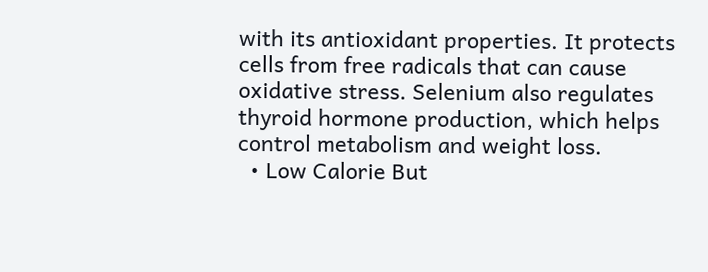with its antioxidant properties. It protects cells from free radicals that can cause oxidative stress. Selenium also regulates thyroid hormone production, which helps control metabolism and weight loss.
  • Low Calorie But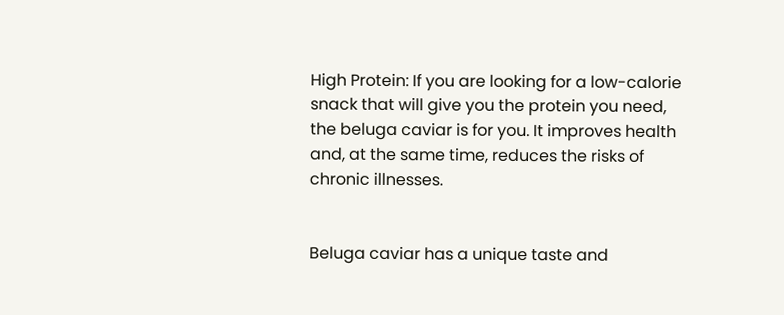High Protein: If you are looking for a low-calorie snack that will give you the protein you need, the beluga caviar is for you. It improves health and, at the same time, reduces the risks of chronic illnesses.


Beluga caviar has a unique taste and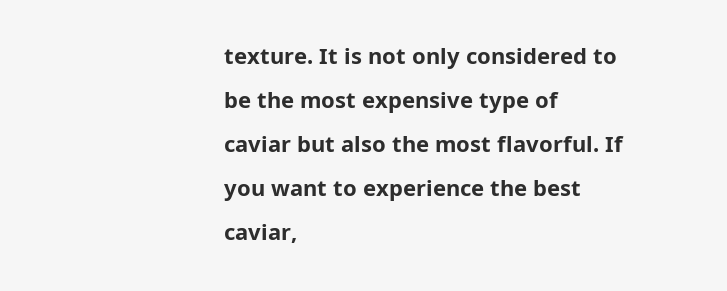texture. It is not only considered to be the most expensive type of caviar but also the most flavorful. If you want to experience the best caviar,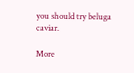you should try beluga caviar.

More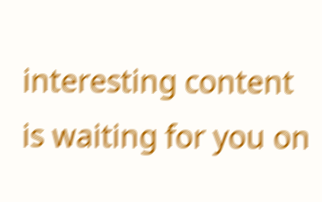interesting content is waiting for you on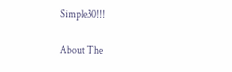Simple30!!!

About The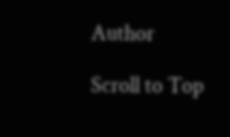Author

Scroll to Top